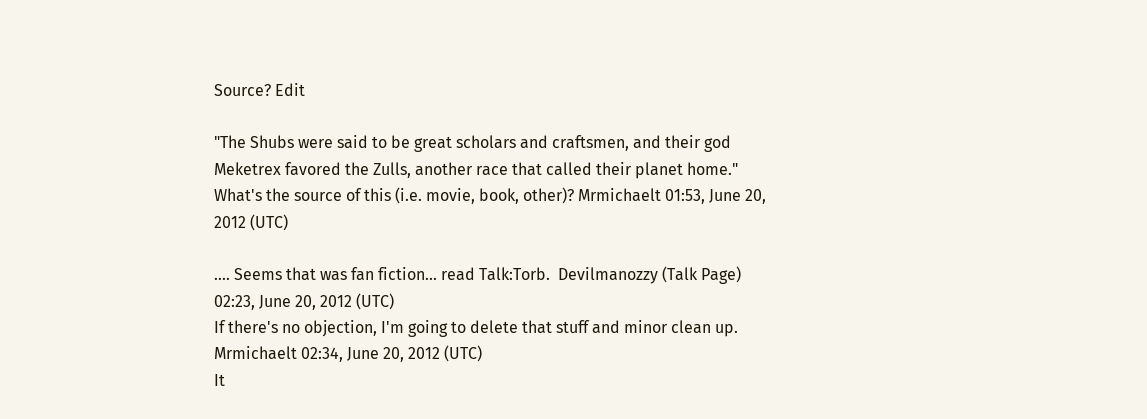Source? Edit

"The Shubs were said to be great scholars and craftsmen, and their god Meketrex favored the Zulls, another race that called their planet home." What's the source of this (i.e. movie, book, other)? Mrmichaelt 01:53, June 20, 2012 (UTC)

.... Seems that was fan fiction... read Talk:Torb.  Devilmanozzy (Talk Page)  02:23, June 20, 2012 (UTC)
If there's no objection, I'm going to delete that stuff and minor clean up. Mrmichaelt 02:34, June 20, 2012 (UTC)
It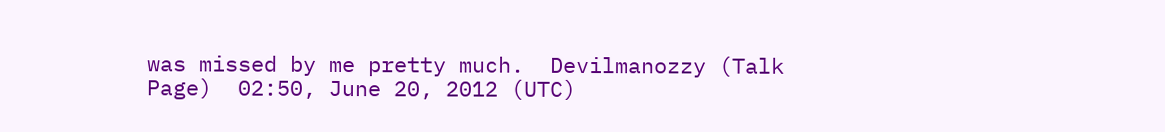was missed by me pretty much.  Devilmanozzy (Talk Page)  02:50, June 20, 2012 (UTC)